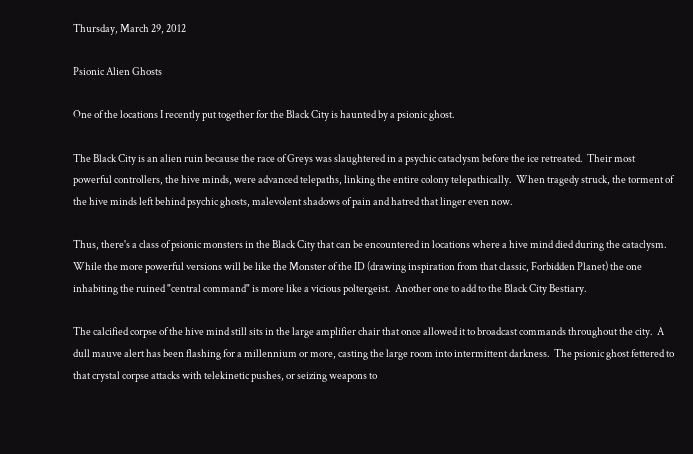Thursday, March 29, 2012

Psionic Alien Ghosts

One of the locations I recently put together for the Black City is haunted by a psionic ghost.

The Black City is an alien ruin because the race of Greys was slaughtered in a psychic cataclysm before the ice retreated.  Their most powerful controllers, the hive minds, were advanced telepaths, linking the entire colony telepathically.  When tragedy struck, the torment of the hive minds left behind psychic ghosts, malevolent shadows of pain and hatred that linger even now.

Thus, there's a class of psionic monsters in the Black City that can be encountered in locations where a hive mind died during the cataclysm.  While the more powerful versions will be like the Monster of the ID (drawing inspiration from that classic, Forbidden Planet) the one inhabiting the ruined "central command" is more like a vicious poltergeist.  Another one to add to the Black City Bestiary.

The calcified corpse of the hive mind still sits in the large amplifier chair that once allowed it to broadcast commands throughout the city.  A dull mauve alert has been flashing for a millennium or more, casting the large room into intermittent darkness.  The psionic ghost fettered to that crystal corpse attacks with telekinetic pushes, or seizing weapons to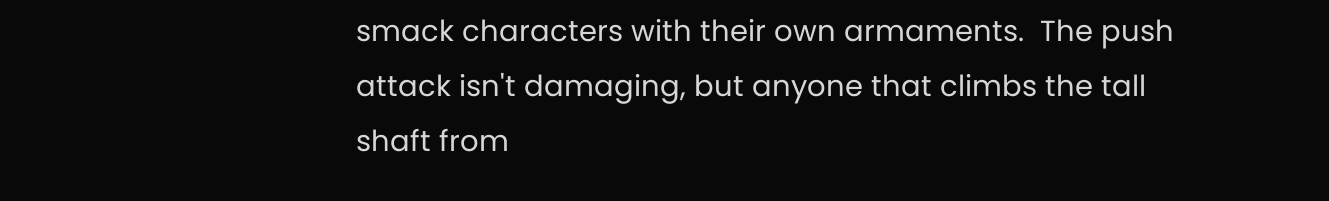smack characters with their own armaments.  The push attack isn't damaging, but anyone that climbs the tall shaft from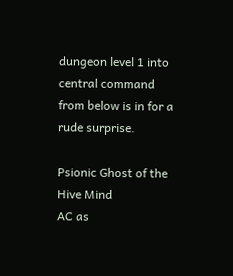dungeon level 1 into central command from below is in for a rude surprise.

Psionic Ghost of the Hive Mind
AC as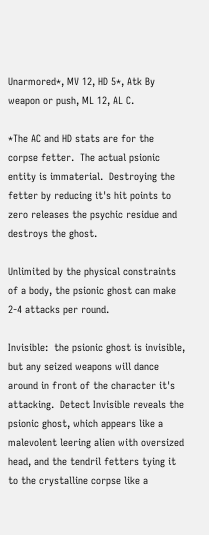Unarmored*, MV 12, HD 5*, Atk By weapon or push, ML 12, AL C.

*The AC and HD stats are for the corpse fetter.  The actual psionic entity is immaterial.  Destroying the fetter by reducing it's hit points to zero releases the psychic residue and destroys the ghost.

Unlimited by the physical constraints of a body, the psionic ghost can make 2-4 attacks per round.

Invisible:  the psionic ghost is invisible, but any seized weapons will dance around in front of the character it's attacking.  Detect Invisible reveals the psionic ghost, which appears like a malevolent leering alien with oversized head, and the tendril fetters tying it to the crystalline corpse like a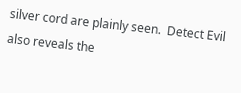silver cord are plainly seen.  Detect Evil also reveals the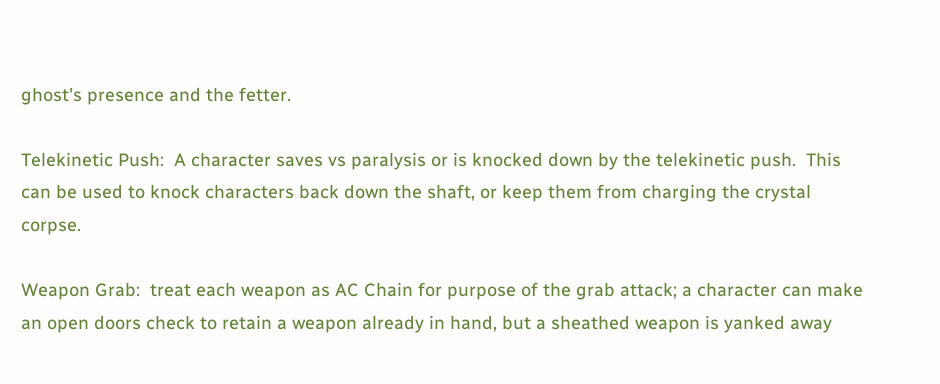ghost's presence and the fetter.

Telekinetic Push:  A character saves vs paralysis or is knocked down by the telekinetic push.  This can be used to knock characters back down the shaft, or keep them from charging the crystal corpse.

Weapon Grab:  treat each weapon as AC Chain for purpose of the grab attack; a character can make an open doors check to retain a weapon already in hand, but a sheathed weapon is yanked away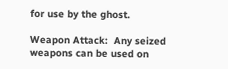for use by the ghost.

Weapon Attack:  Any seized weapons can be used on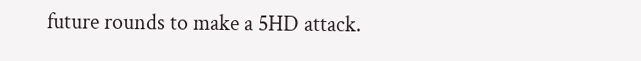future rounds to make a 5HD attack.